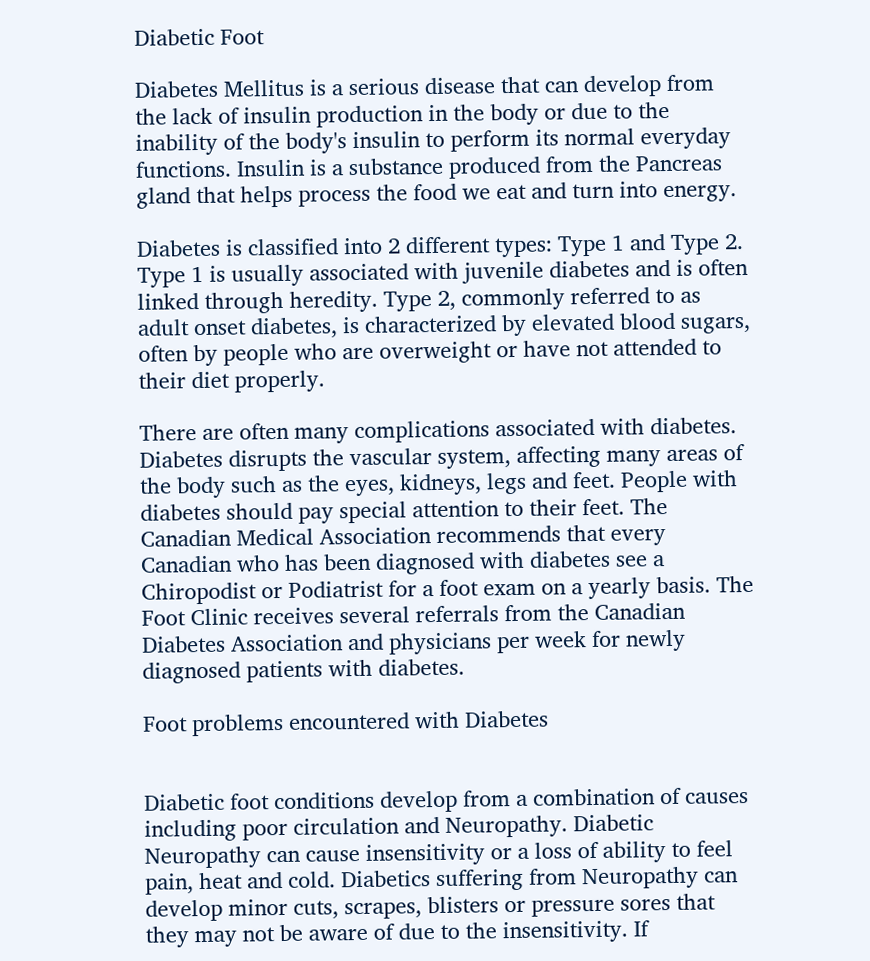Diabetic Foot

Diabetes Mellitus is a serious disease that can develop from the lack of insulin production in the body or due to the inability of the body's insulin to perform its normal everyday functions. Insulin is a substance produced from the Pancreas gland that helps process the food we eat and turn into energy.

Diabetes is classified into 2 different types: Type 1 and Type 2. Type 1 is usually associated with juvenile diabetes and is often linked through heredity. Type 2, commonly referred to as adult onset diabetes, is characterized by elevated blood sugars, often by people who are overweight or have not attended to their diet properly.

There are often many complications associated with diabetes. Diabetes disrupts the vascular system, affecting many areas of the body such as the eyes, kidneys, legs and feet. People with diabetes should pay special attention to their feet. The Canadian Medical Association recommends that every Canadian who has been diagnosed with diabetes see a Chiropodist or Podiatrist for a foot exam on a yearly basis. The Foot Clinic receives several referrals from the Canadian Diabetes Association and physicians per week for newly diagnosed patients with diabetes.

Foot problems encountered with Diabetes


Diabetic foot conditions develop from a combination of causes including poor circulation and Neuropathy. Diabetic Neuropathy can cause insensitivity or a loss of ability to feel pain, heat and cold. Diabetics suffering from Neuropathy can develop minor cuts, scrapes, blisters or pressure sores that they may not be aware of due to the insensitivity. If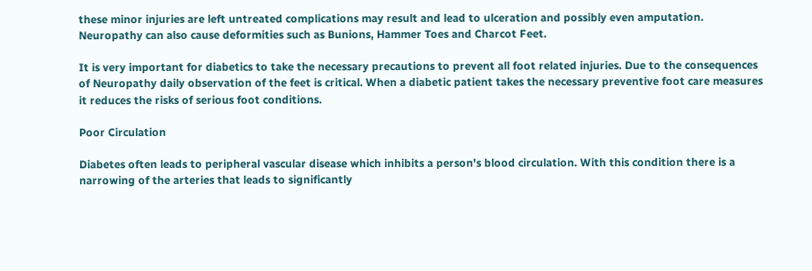these minor injuries are left untreated complications may result and lead to ulceration and possibly even amputation. Neuropathy can also cause deformities such as Bunions, Hammer Toes and Charcot Feet.

It is very important for diabetics to take the necessary precautions to prevent all foot related injuries. Due to the consequences of Neuropathy daily observation of the feet is critical. When a diabetic patient takes the necessary preventive foot care measures it reduces the risks of serious foot conditions.

Poor Circulation

Diabetes often leads to peripheral vascular disease which inhibits a person's blood circulation. With this condition there is a narrowing of the arteries that leads to significantly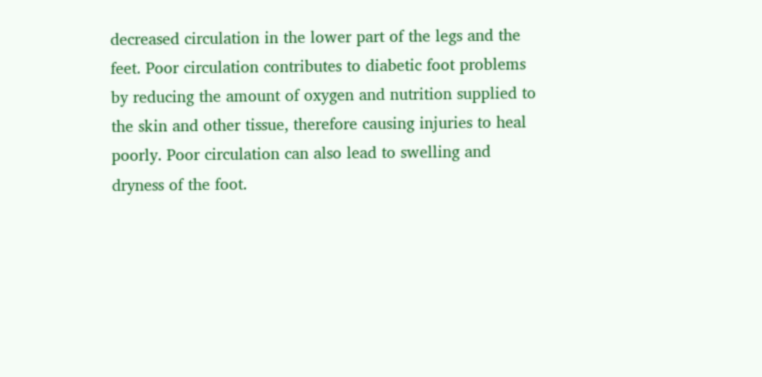decreased circulation in the lower part of the legs and the feet. Poor circulation contributes to diabetic foot problems by reducing the amount of oxygen and nutrition supplied to the skin and other tissue, therefore causing injuries to heal poorly. Poor circulation can also lead to swelling and dryness of the foot.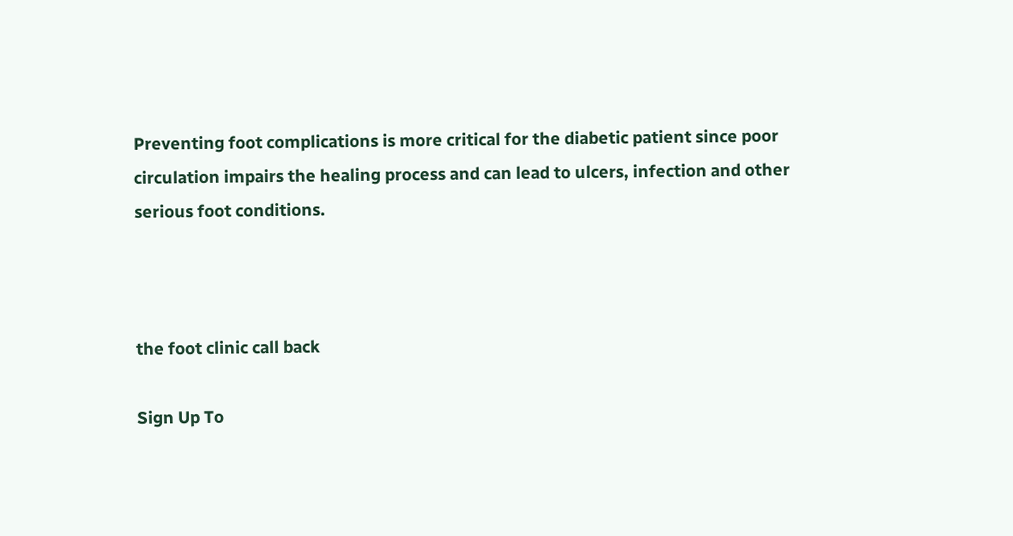Preventing foot complications is more critical for the diabetic patient since poor circulation impairs the healing process and can lead to ulcers, infection and other serious foot conditions.



the foot clinic call back

Sign Up To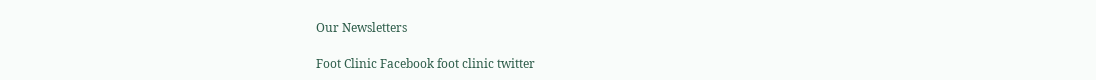Our Newsletters

Foot Clinic Facebook foot clinic twitter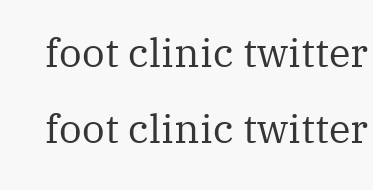foot clinic twitter foot clinic twitter